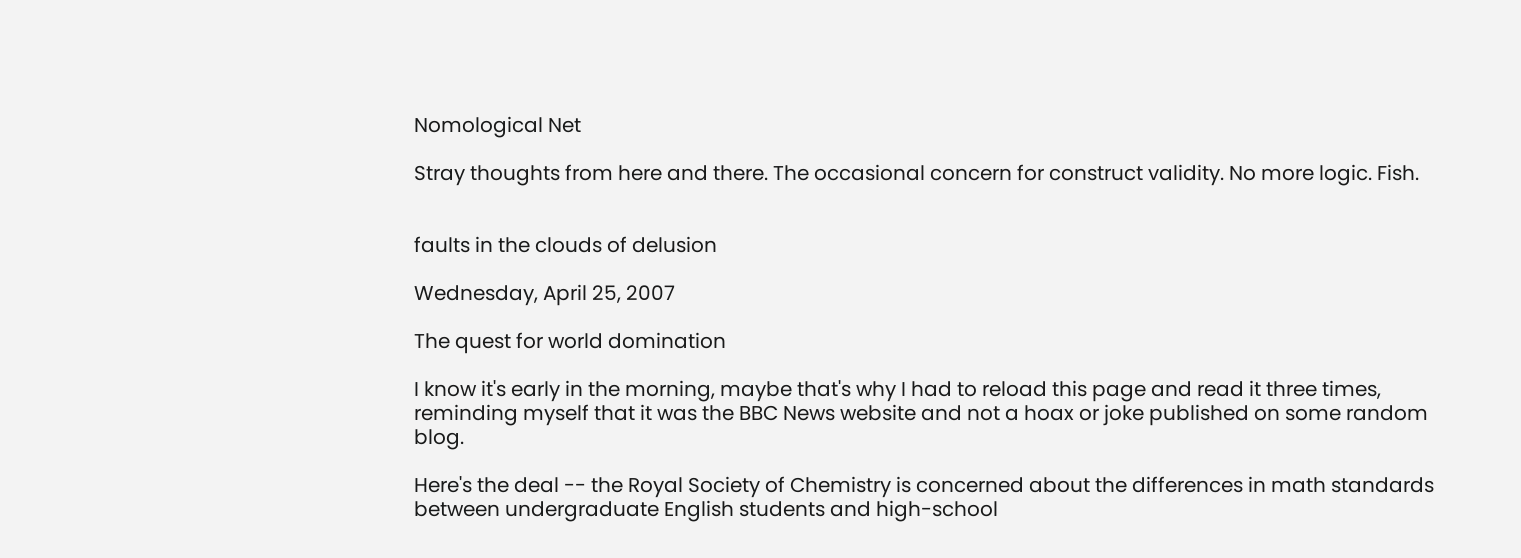Nomological Net

Stray thoughts from here and there. The occasional concern for construct validity. No more logic. Fish.


faults in the clouds of delusion

Wednesday, April 25, 2007

The quest for world domination

I know it's early in the morning, maybe that's why I had to reload this page and read it three times, reminding myself that it was the BBC News website and not a hoax or joke published on some random blog.

Here's the deal -- the Royal Society of Chemistry is concerned about the differences in math standards between undergraduate English students and high-school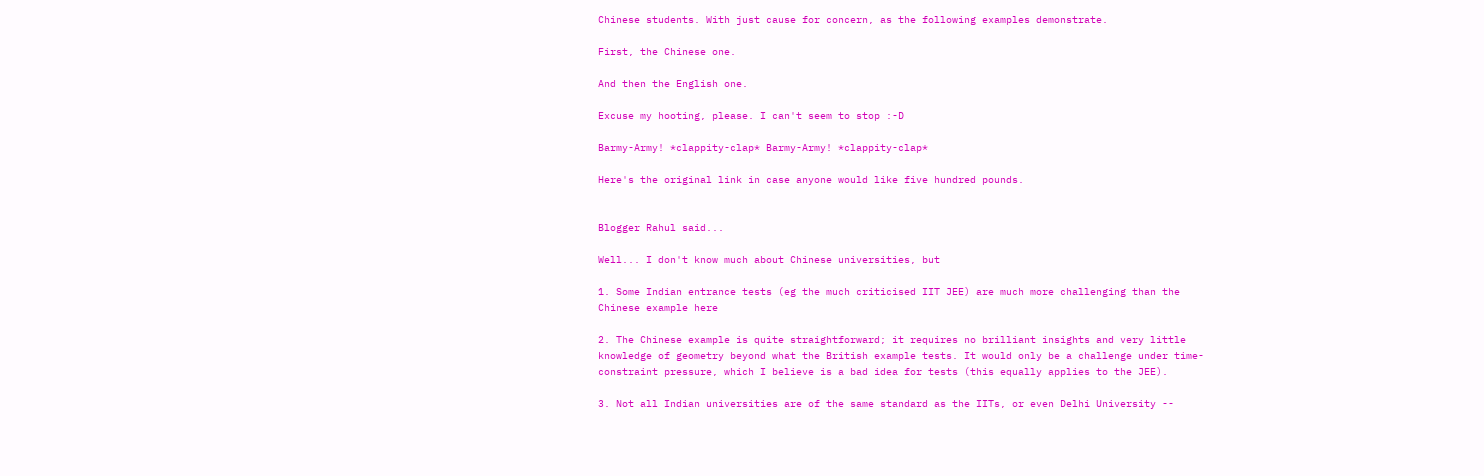Chinese students. With just cause for concern, as the following examples demonstrate.

First, the Chinese one.

And then the English one.

Excuse my hooting, please. I can't seem to stop :-D

Barmy-Army! *clappity-clap* Barmy-Army! *clappity-clap*

Here's the original link in case anyone would like five hundred pounds.


Blogger Rahul said...

Well... I don't know much about Chinese universities, but

1. Some Indian entrance tests (eg the much criticised IIT JEE) are much more challenging than the Chinese example here

2. The Chinese example is quite straightforward; it requires no brilliant insights and very little knowledge of geometry beyond what the British example tests. It would only be a challenge under time-constraint pressure, which I believe is a bad idea for tests (this equally applies to the JEE).

3. Not all Indian universities are of the same standard as the IITs, or even Delhi University --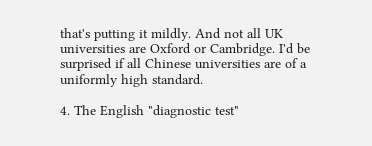that's putting it mildly. And not all UK universities are Oxford or Cambridge. I'd be surprised if all Chinese universities are of a uniformly high standard.

4. The English "diagnostic test"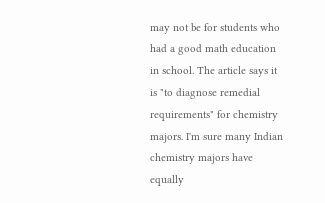may not be for students who had a good math education in school. The article says it is "to diagnose remedial requirements" for chemistry majors. I'm sure many Indian chemistry majors have equally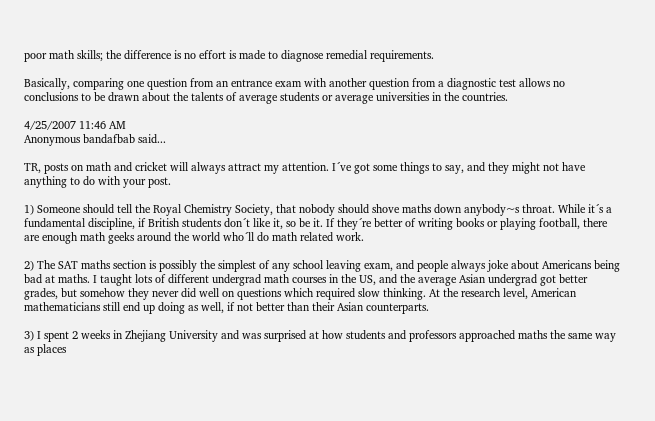poor math skills; the difference is no effort is made to diagnose remedial requirements.

Basically, comparing one question from an entrance exam with another question from a diagnostic test allows no conclusions to be drawn about the talents of average students or average universities in the countries.

4/25/2007 11:46 AM
Anonymous bandafbab said...

TR, posts on math and cricket will always attract my attention. I´ve got some things to say, and they might not have anything to do with your post.

1) Someone should tell the Royal Chemistry Society, that nobody should shove maths down anybody~s throat. While it´s a fundamental discipline, if British students don´t like it, so be it. If they´re better of writing books or playing football, there are enough math geeks around the world who´ll do math related work.

2) The SAT maths section is possibly the simplest of any school leaving exam, and people always joke about Americans being bad at maths. I taught lots of different undergrad math courses in the US, and the average Asian undergrad got better grades, but somehow they never did well on questions which required slow thinking. At the research level, American mathematicians still end up doing as well, if not better than their Asian counterparts.

3) I spent 2 weeks in Zhejiang University and was surprised at how students and professors approached maths the same way as places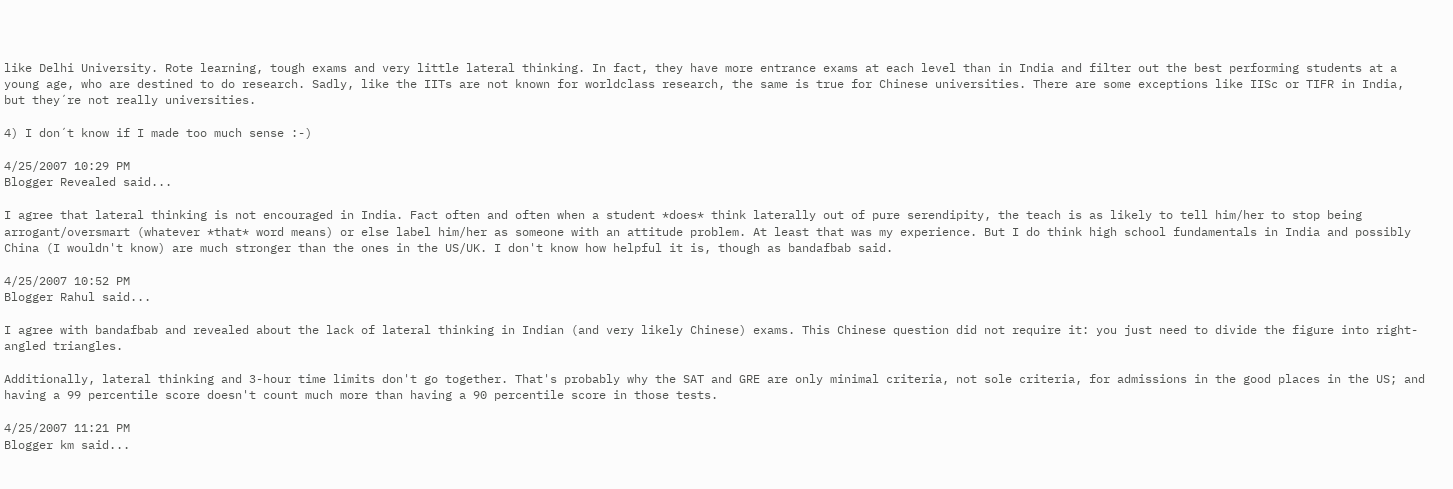like Delhi University. Rote learning, tough exams and very little lateral thinking. In fact, they have more entrance exams at each level than in India and filter out the best performing students at a young age, who are destined to do research. Sadly, like the IITs are not known for worldclass research, the same is true for Chinese universities. There are some exceptions like IISc or TIFR in India, but they´re not really universities.

4) I don´t know if I made too much sense :-)

4/25/2007 10:29 PM
Blogger Revealed said...

I agree that lateral thinking is not encouraged in India. Fact often and often when a student *does* think laterally out of pure serendipity, the teach is as likely to tell him/her to stop being arrogant/oversmart (whatever *that* word means) or else label him/her as someone with an attitude problem. At least that was my experience. But I do think high school fundamentals in India and possibly China (I wouldn't know) are much stronger than the ones in the US/UK. I don't know how helpful it is, though as bandafbab said.

4/25/2007 10:52 PM
Blogger Rahul said...

I agree with bandafbab and revealed about the lack of lateral thinking in Indian (and very likely Chinese) exams. This Chinese question did not require it: you just need to divide the figure into right-angled triangles.

Additionally, lateral thinking and 3-hour time limits don't go together. That's probably why the SAT and GRE are only minimal criteria, not sole criteria, for admissions in the good places in the US; and having a 99 percentile score doesn't count much more than having a 90 percentile score in those tests.

4/25/2007 11:21 PM
Blogger km said...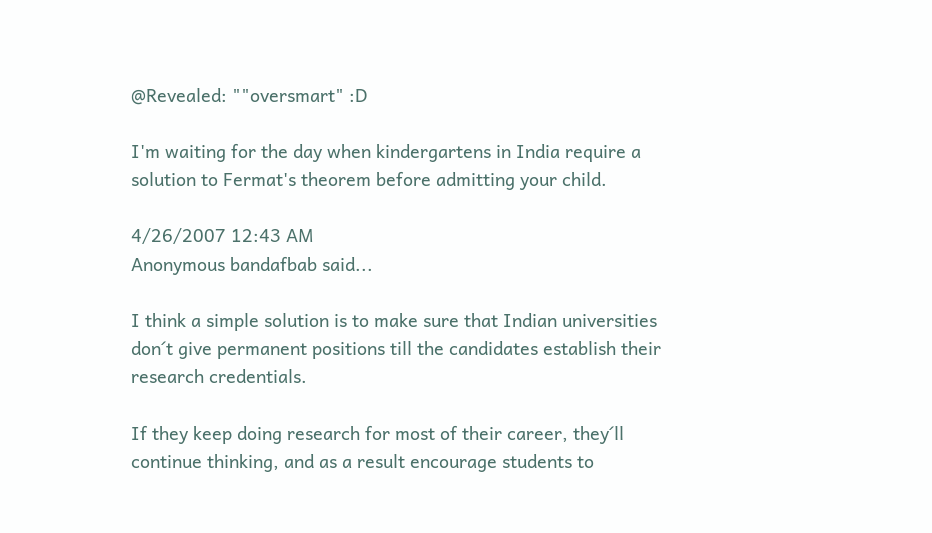@Revealed: ""oversmart" :D

I'm waiting for the day when kindergartens in India require a solution to Fermat's theorem before admitting your child.

4/26/2007 12:43 AM
Anonymous bandafbab said...

I think a simple solution is to make sure that Indian universities don´t give permanent positions till the candidates establish their research credentials.

If they keep doing research for most of their career, they´ll continue thinking, and as a result encourage students to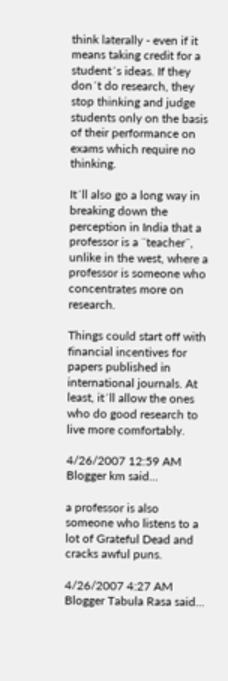think laterally - even if it means taking credit for a student´s ideas. If they don´t do research, they stop thinking and judge students only on the basis of their performance on exams which require no thinking.

It´ll also go a long way in breaking down the perception in India that a professor is a ¨teacher¨, unlike in the west, where a professor is someone who concentrates more on research.

Things could start off with financial incentives for papers published in international journals. At least, it´ll allow the ones who do good research to live more comfortably.

4/26/2007 12:59 AM
Blogger km said...

a professor is also someone who listens to a lot of Grateful Dead and cracks awful puns.

4/26/2007 4:27 AM
Blogger Tabula Rasa said...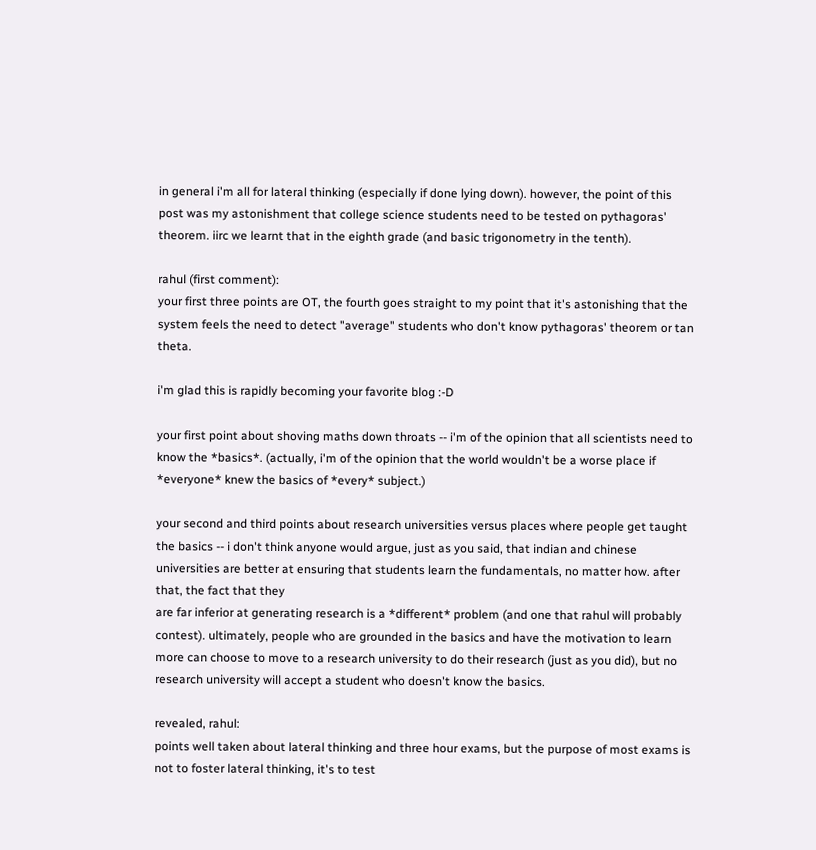in general i'm all for lateral thinking (especially if done lying down). however, the point of this post was my astonishment that college science students need to be tested on pythagoras' theorem. iirc we learnt that in the eighth grade (and basic trigonometry in the tenth).

rahul (first comment):
your first three points are OT, the fourth goes straight to my point that it's astonishing that the system feels the need to detect "average" students who don't know pythagoras' theorem or tan theta.

i'm glad this is rapidly becoming your favorite blog :-D

your first point about shoving maths down throats -- i'm of the opinion that all scientists need to know the *basics*. (actually, i'm of the opinion that the world wouldn't be a worse place if *everyone* knew the basics of *every* subject.)

your second and third points about research universities versus places where people get taught the basics -- i don't think anyone would argue, just as you said, that indian and chinese universities are better at ensuring that students learn the fundamentals, no matter how. after that, the fact that they
are far inferior at generating research is a *different* problem (and one that rahul will probably contest). ultimately, people who are grounded in the basics and have the motivation to learn more can choose to move to a research university to do their research (just as you did), but no research university will accept a student who doesn't know the basics.

revealed, rahul:
points well taken about lateral thinking and three hour exams, but the purpose of most exams is not to foster lateral thinking, it's to test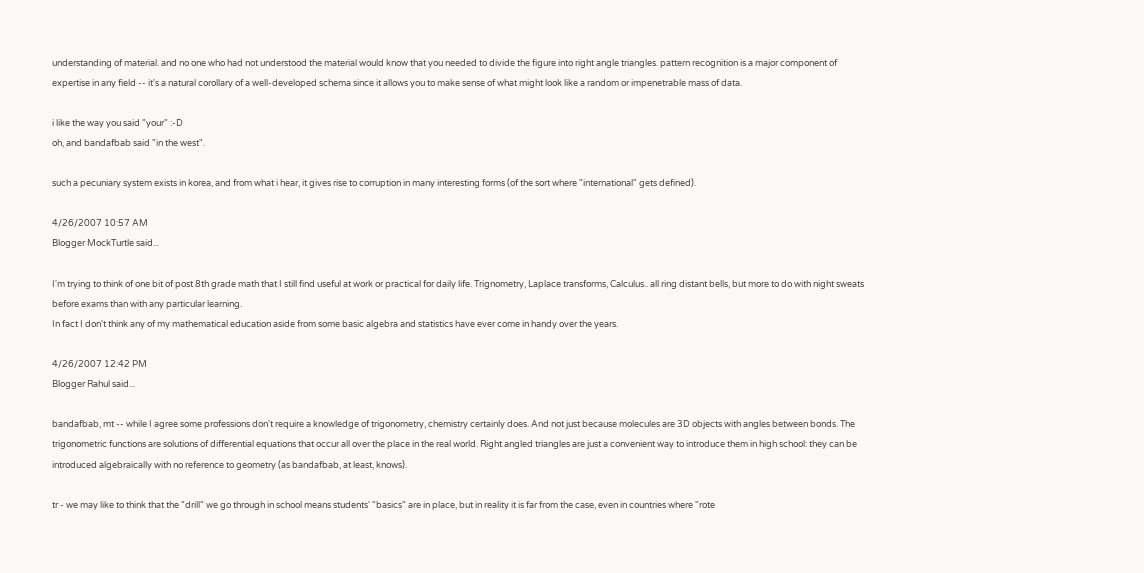understanding of material. and no one who had not understood the material would know that you needed to divide the figure into right angle triangles. pattern recognition is a major component of expertise in any field -- it's a natural corollary of a well-developed schema since it allows you to make sense of what might look like a random or impenetrable mass of data.

i like the way you said "your" :-D
oh, and bandafbab said "in the west".

such a pecuniary system exists in korea, and from what i hear, it gives rise to corruption in many interesting forms (of the sort where "international" gets defined).

4/26/2007 10:57 AM
Blogger MockTurtle said...

I'm trying to think of one bit of post 8th grade math that I still find useful at work or practical for daily life. Trignometry, Laplace transforms, Calculus.. all ring distant bells, but more to do with night sweats before exams than with any particular learning.
In fact I don't think any of my mathematical education aside from some basic algebra and statistics have ever come in handy over the years.

4/26/2007 12:42 PM
Blogger Rahul said...

bandafbab, mt -- while I agree some professions don't require a knowledge of trigonometry, chemistry certainly does. And not just because molecules are 3D objects with angles between bonds. The trigonometric functions are solutions of differential equations that occur all over the place in the real world. Right angled triangles are just a convenient way to introduce them in high school: they can be introduced algebraically with no reference to geometry (as bandafbab, at least, knows).

tr - we may like to think that the "drill" we go through in school means students' "basics" are in place, but in reality it is far from the case, even in countries where "rote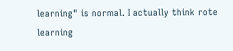learning" is normal. I actually think rote learning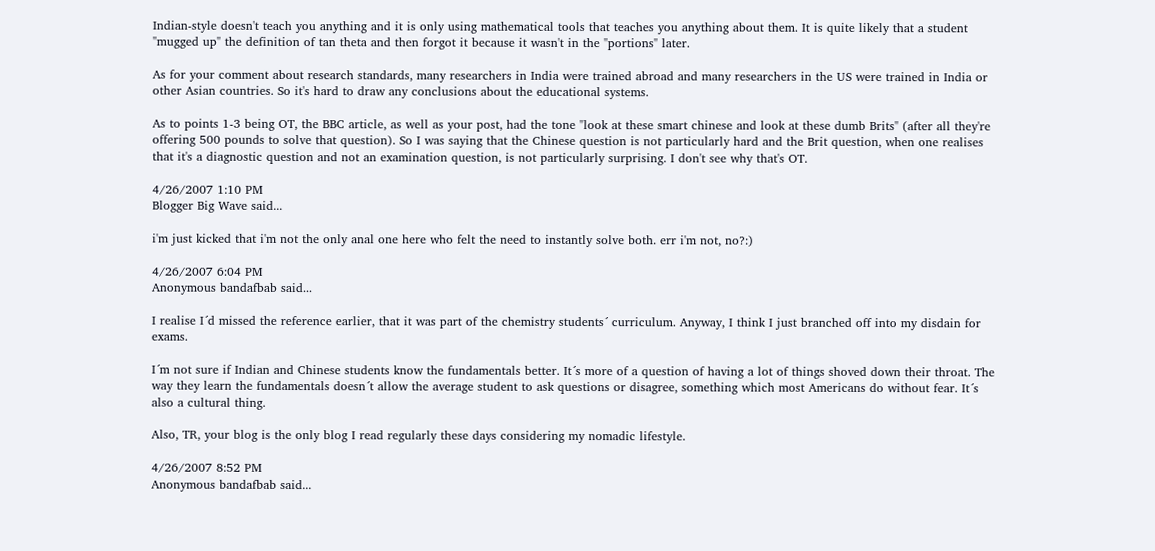Indian-style doesn't teach you anything and it is only using mathematical tools that teaches you anything about them. It is quite likely that a student "mugged up" the definition of tan theta and then forgot it because it wasn't in the "portions" later.

As for your comment about research standards, many researchers in India were trained abroad and many researchers in the US were trained in India or other Asian countries. So it's hard to draw any conclusions about the educational systems.

As to points 1-3 being OT, the BBC article, as well as your post, had the tone "look at these smart chinese and look at these dumb Brits" (after all they're offering 500 pounds to solve that question). So I was saying that the Chinese question is not particularly hard and the Brit question, when one realises that it's a diagnostic question and not an examination question, is not particularly surprising. I don't see why that's OT.

4/26/2007 1:10 PM
Blogger Big Wave said...

i'm just kicked that i'm not the only anal one here who felt the need to instantly solve both. err i'm not, no?:)

4/26/2007 6:04 PM
Anonymous bandafbab said...

I realise I´d missed the reference earlier, that it was part of the chemistry students´ curriculum. Anyway, I think I just branched off into my disdain for exams.

I´m not sure if Indian and Chinese students know the fundamentals better. It´s more of a question of having a lot of things shoved down their throat. The way they learn the fundamentals doesn´t allow the average student to ask questions or disagree, something which most Americans do without fear. It´s also a cultural thing.

Also, TR, your blog is the only blog I read regularly these days considering my nomadic lifestyle.

4/26/2007 8:52 PM
Anonymous bandafbab said...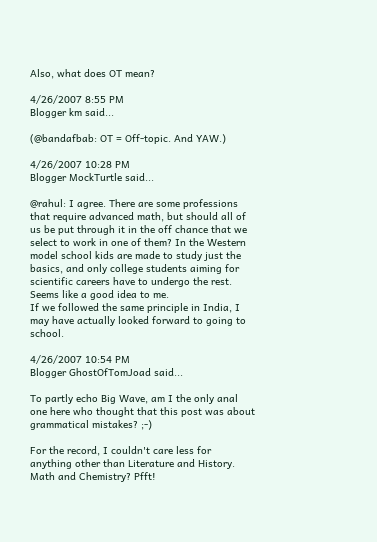Also, what does OT mean?

4/26/2007 8:55 PM
Blogger km said...

(@bandafbab: OT = Off-topic. And YAW.)

4/26/2007 10:28 PM
Blogger MockTurtle said...

@rahul: I agree. There are some professions that require advanced math, but should all of us be put through it in the off chance that we select to work in one of them? In the Western model school kids are made to study just the basics, and only college students aiming for scientific careers have to undergo the rest. Seems like a good idea to me.
If we followed the same principle in India, I may have actually looked forward to going to school.

4/26/2007 10:54 PM
Blogger GhostOfTomJoad said...

To partly echo Big Wave, am I the only anal one here who thought that this post was about grammatical mistakes? ;-)

For the record, I couldn't care less for anything other than Literature and History. Math and Chemistry? Pfft!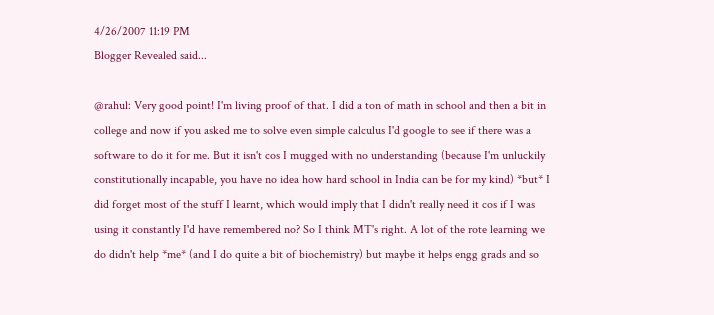4/26/2007 11:19 PM
Blogger Revealed said...

@rahul: Very good point! I'm living proof of that. I did a ton of math in school and then a bit in college and now if you asked me to solve even simple calculus I'd google to see if there was a software to do it for me. But it isn't cos I mugged with no understanding (because I'm unluckily constitutionally incapable, you have no idea how hard school in India can be for my kind) *but* I did forget most of the stuff I learnt, which would imply that I didn't really need it cos if I was using it constantly I'd have remembered no? So I think MT's right. A lot of the rote learning we do didn't help *me* (and I do quite a bit of biochemistry) but maybe it helps engg grads and so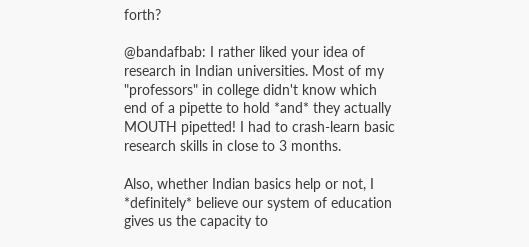forth?

@bandafbab: I rather liked your idea of research in Indian universities. Most of my "professors" in college didn't know which end of a pipette to hold *and* they actually MOUTH pipetted! I had to crash-learn basic research skills in close to 3 months.

Also, whether Indian basics help or not, I *definitely* believe our system of education gives us the capacity to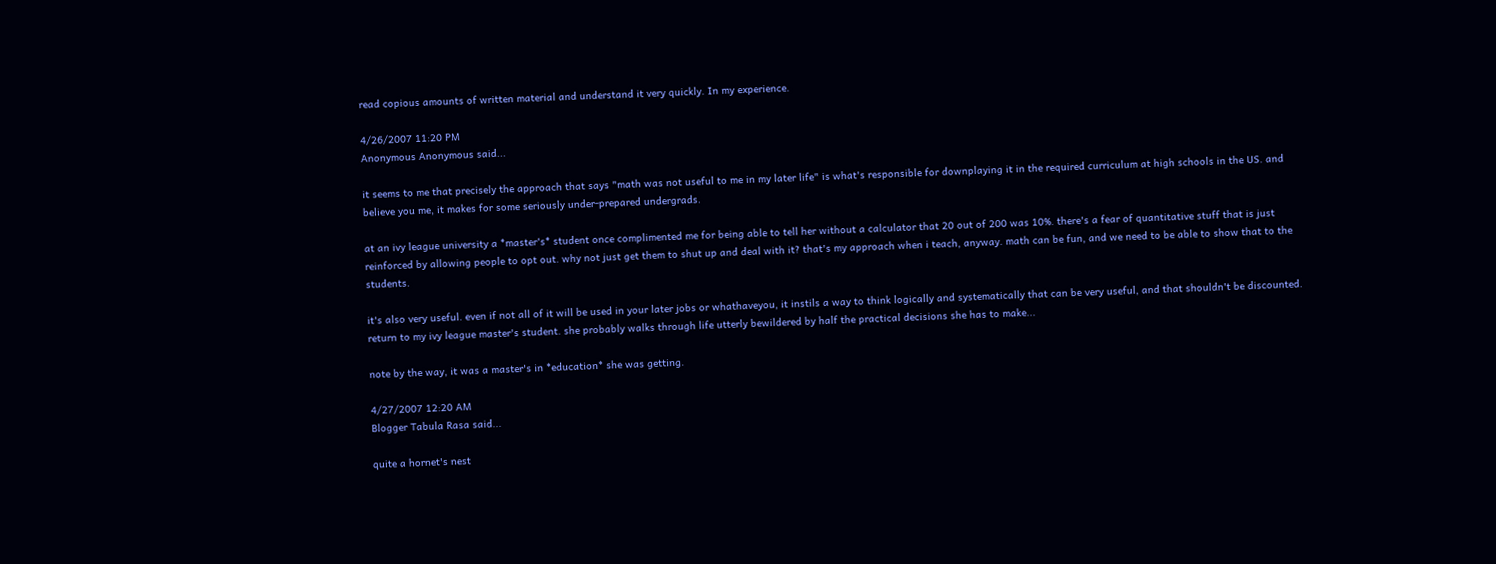read copious amounts of written material and understand it very quickly. In my experience.

4/26/2007 11:20 PM
Anonymous Anonymous said...

it seems to me that precisely the approach that says "math was not useful to me in my later life" is what's responsible for downplaying it in the required curriculum at high schools in the US. and believe you me, it makes for some seriously under-prepared undergrads.

at an ivy league university a *master's* student once complimented me for being able to tell her without a calculator that 20 out of 200 was 10%. there's a fear of quantitative stuff that is just reinforced by allowing people to opt out. why not just get them to shut up and deal with it? that's my approach when i teach, anyway. math can be fun, and we need to be able to show that to the students.

it's also very useful. even if not all of it will be used in your later jobs or whathaveyou, it instils a way to think logically and systematically that can be very useful, and that shouldn't be discounted. return to my ivy league master's student. she probably walks through life utterly bewildered by half the practical decisions she has to make...

note by the way, it was a master's in *education* she was getting.

4/27/2007 12:20 AM
Blogger Tabula Rasa said...

quite a hornet's nest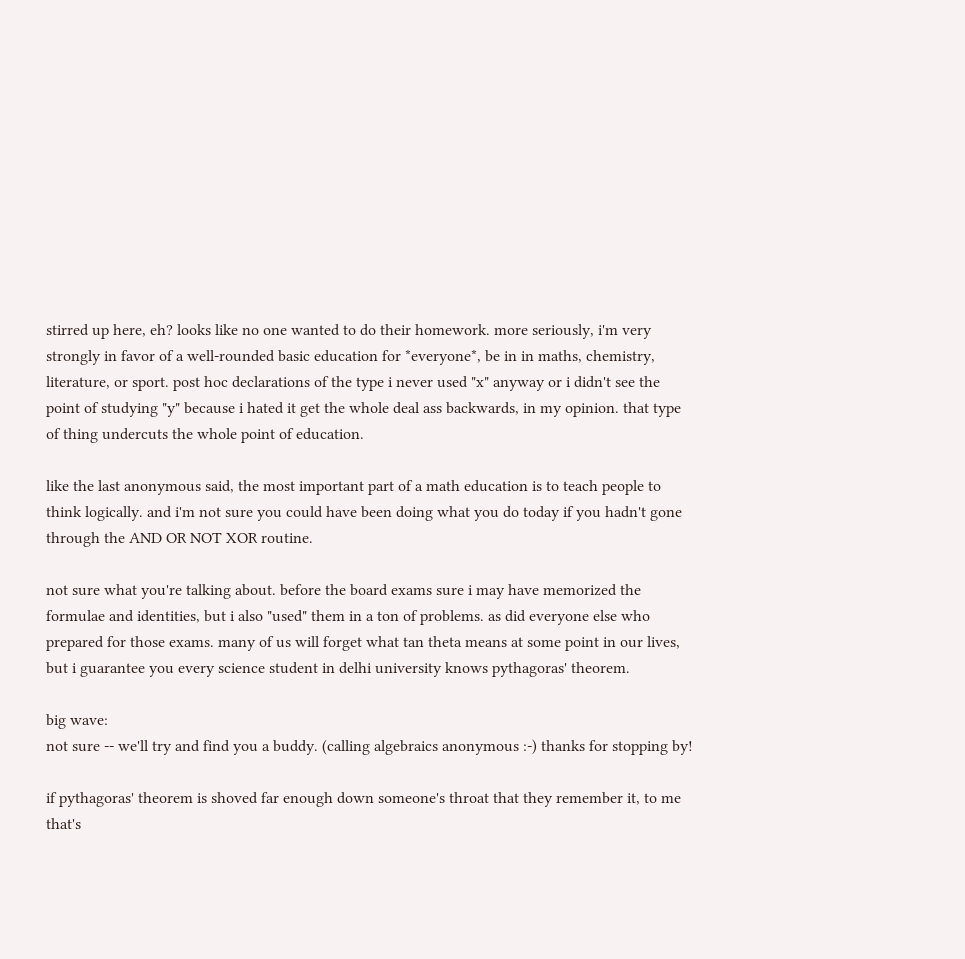stirred up here, eh? looks like no one wanted to do their homework. more seriously, i'm very strongly in favor of a well-rounded basic education for *everyone*, be in in maths, chemistry, literature, or sport. post hoc declarations of the type i never used "x" anyway or i didn't see the point of studying "y" because i hated it get the whole deal ass backwards, in my opinion. that type of thing undercuts the whole point of education.

like the last anonymous said, the most important part of a math education is to teach people to think logically. and i'm not sure you could have been doing what you do today if you hadn't gone through the AND OR NOT XOR routine.

not sure what you're talking about. before the board exams sure i may have memorized the formulae and identities, but i also "used" them in a ton of problems. as did everyone else who prepared for those exams. many of us will forget what tan theta means at some point in our lives, but i guarantee you every science student in delhi university knows pythagoras' theorem.

big wave:
not sure -- we'll try and find you a buddy. (calling algebraics anonymous :-) thanks for stopping by!

if pythagoras' theorem is shoved far enough down someone's throat that they remember it, to me that's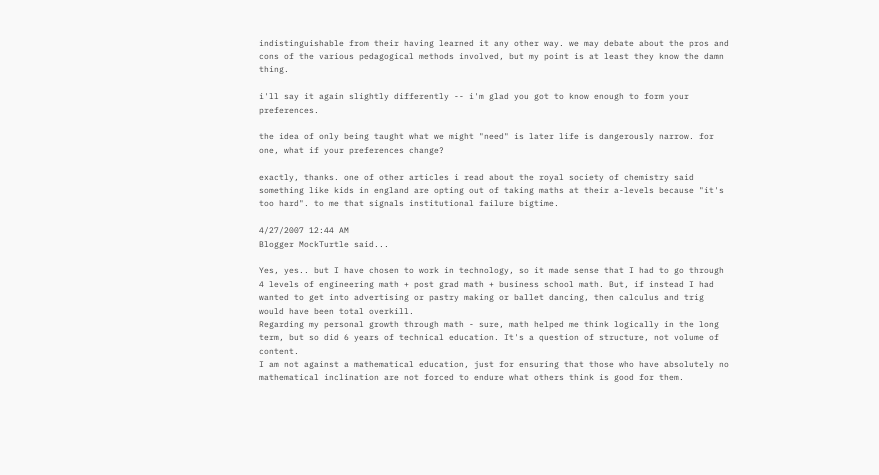indistinguishable from their having learned it any other way. we may debate about the pros and cons of the various pedagogical methods involved, but my point is at least they know the damn thing.

i'll say it again slightly differently -- i'm glad you got to know enough to form your preferences.

the idea of only being taught what we might "need" is later life is dangerously narrow. for one, what if your preferences change?

exactly, thanks. one of other articles i read about the royal society of chemistry said something like kids in england are opting out of taking maths at their a-levels because "it's too hard". to me that signals institutional failure bigtime.

4/27/2007 12:44 AM
Blogger MockTurtle said...

Yes, yes.. but I have chosen to work in technology, so it made sense that I had to go through 4 levels of engineering math + post grad math + business school math. But, if instead I had wanted to get into advertising or pastry making or ballet dancing, then calculus and trig would have been total overkill.
Regarding my personal growth through math - sure, math helped me think logically in the long term, but so did 6 years of technical education. It's a question of structure, not volume of content.
I am not against a mathematical education, just for ensuring that those who have absolutely no mathematical inclination are not forced to endure what others think is good for them.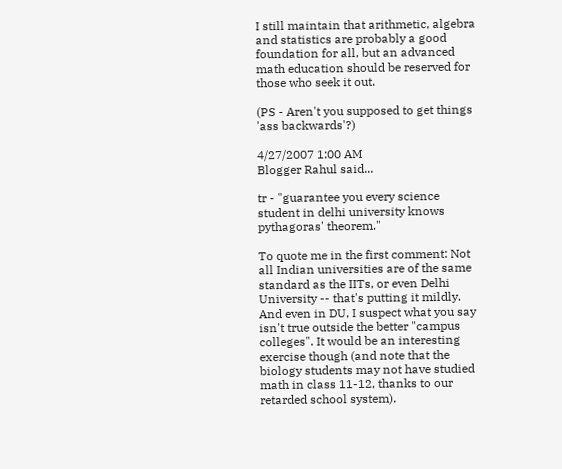I still maintain that arithmetic, algebra and statistics are probably a good foundation for all, but an advanced math education should be reserved for those who seek it out.

(PS - Aren't you supposed to get things 'ass backwards'?)

4/27/2007 1:00 AM
Blogger Rahul said...

tr - "guarantee you every science student in delhi university knows pythagoras' theorem."

To quote me in the first comment: Not all Indian universities are of the same standard as the IITs, or even Delhi University -- that's putting it mildly. And even in DU, I suspect what you say isn't true outside the better "campus colleges". It would be an interesting exercise though (and note that the biology students may not have studied math in class 11-12, thanks to our retarded school system).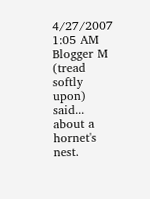4/27/2007 1:05 AM
Blogger M (tread softly upon) said... about a hornet's nest.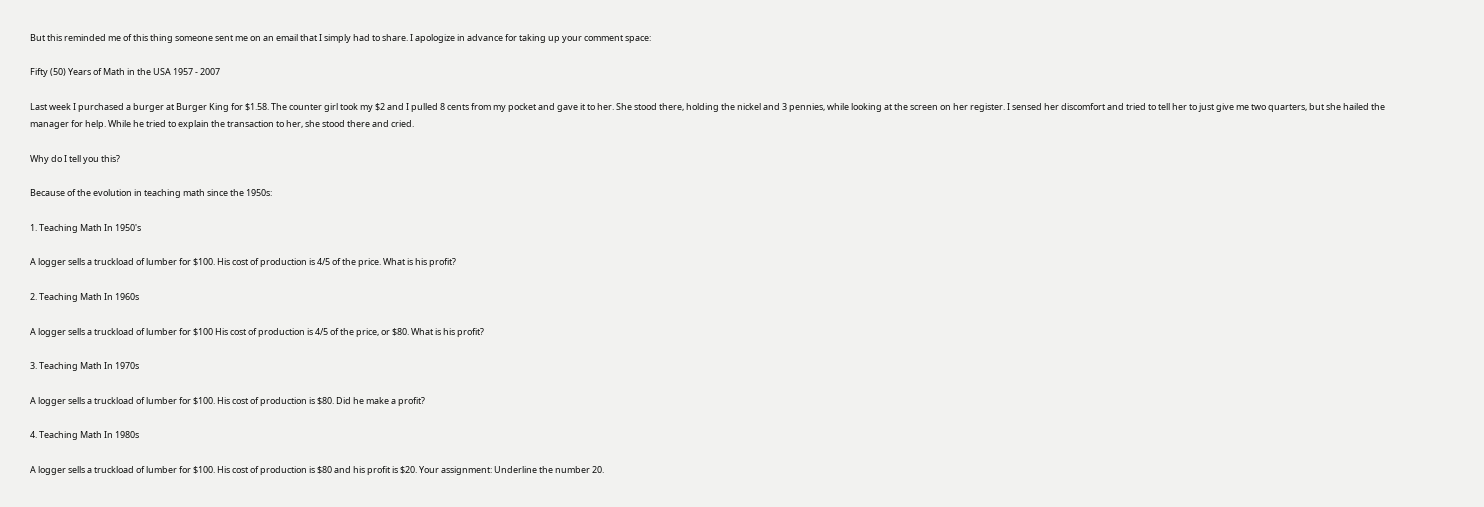But this reminded me of this thing someone sent me on an email that I simply had to share. I apologize in advance for taking up your comment space:

Fifty (50) Years of Math in the USA 1957 - 2007

Last week I purchased a burger at Burger King for $1.58. The counter girl took my $2 and I pulled 8 cents from my pocket and gave it to her. She stood there, holding the nickel and 3 pennies, while looking at the screen on her register. I sensed her discomfort and tried to tell her to just give me two quarters, but she hailed the manager for help. While he tried to explain the transaction to her, she stood there and cried.

Why do I tell you this?

Because of the evolution in teaching math since the 1950s:

1. Teaching Math In 1950's

A logger sells a truckload of lumber for $100. His cost of production is 4/5 of the price. What is his profit?

2. Teaching Math In 1960s

A logger sells a truckload of lumber for $100 His cost of production is 4/5 of the price, or $80. What is his profit?

3. Teaching Math In 1970s

A logger sells a truckload of lumber for $100. His cost of production is $80. Did he make a profit?

4. Teaching Math In 1980s

A logger sells a truckload of lumber for $100. His cost of production is $80 and his profit is $20. Your assignment: Underline the number 20.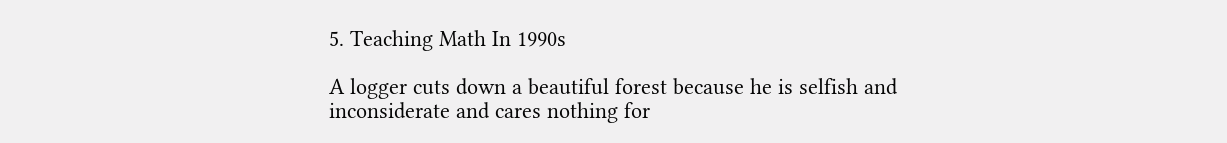5. Teaching Math In 1990s

A logger cuts down a beautiful forest because he is selfish and inconsiderate and cares nothing for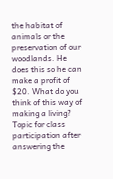the habitat of animals or the preservation of our woodlands. He does this so he can make a profit of $20. What do you think of this way of making a living? Topic for class participation after answering the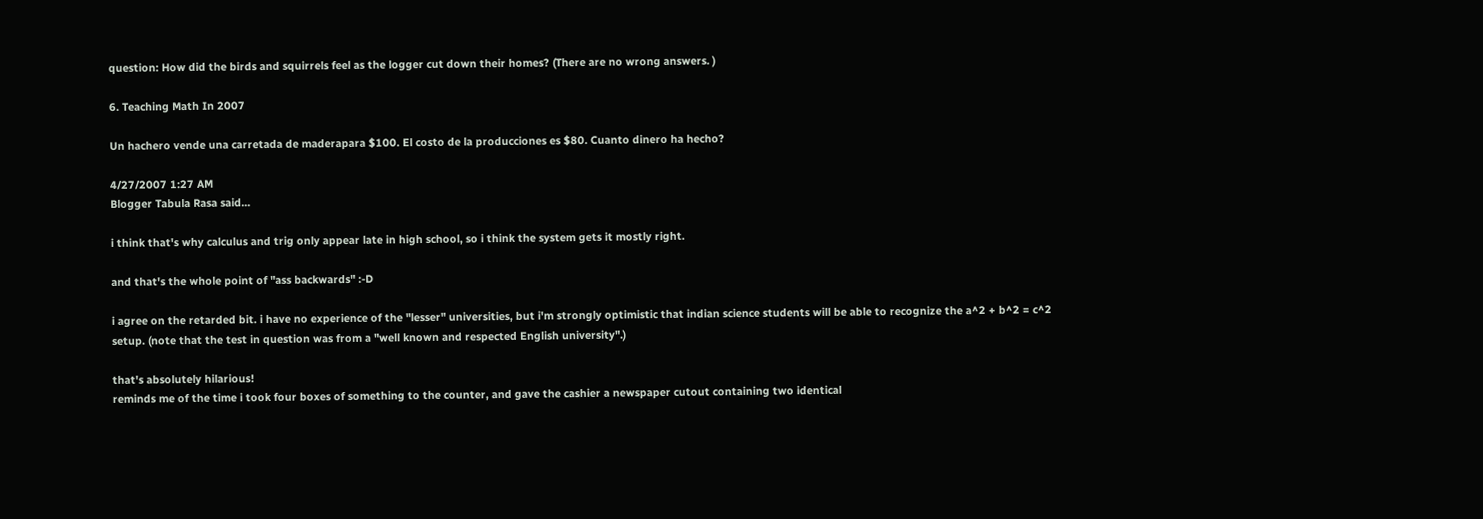question: How did the birds and squirrels feel as the logger cut down their homes? (There are no wrong answers. )

6. Teaching Math In 2007

Un hachero vende una carretada de maderapara $100. El costo de la producciones es $80. Cuanto dinero ha hecho?

4/27/2007 1:27 AM
Blogger Tabula Rasa said...

i think that's why calculus and trig only appear late in high school, so i think the system gets it mostly right.

and that's the whole point of "ass backwards" :-D

i agree on the retarded bit. i have no experience of the "lesser" universities, but i'm strongly optimistic that indian science students will be able to recognize the a^2 + b^2 = c^2 setup. (note that the test in question was from a "well known and respected English university".)

that's absolutely hilarious!
reminds me of the time i took four boxes of something to the counter, and gave the cashier a newspaper cutout containing two identical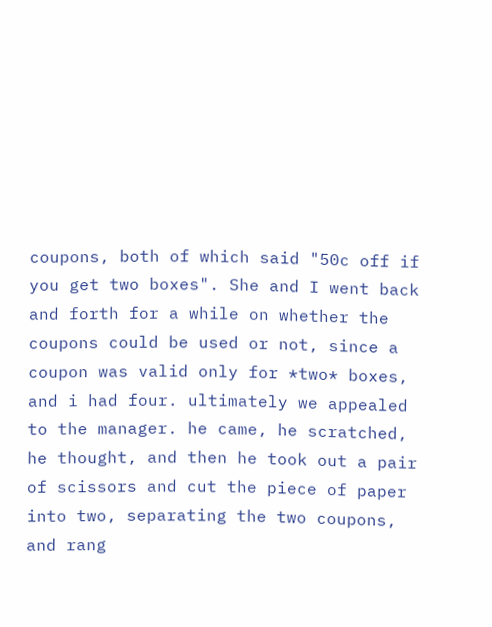coupons, both of which said "50c off if you get two boxes". She and I went back and forth for a while on whether the coupons could be used or not, since a coupon was valid only for *two* boxes, and i had four. ultimately we appealed to the manager. he came, he scratched, he thought, and then he took out a pair of scissors and cut the piece of paper into two, separating the two coupons, and rang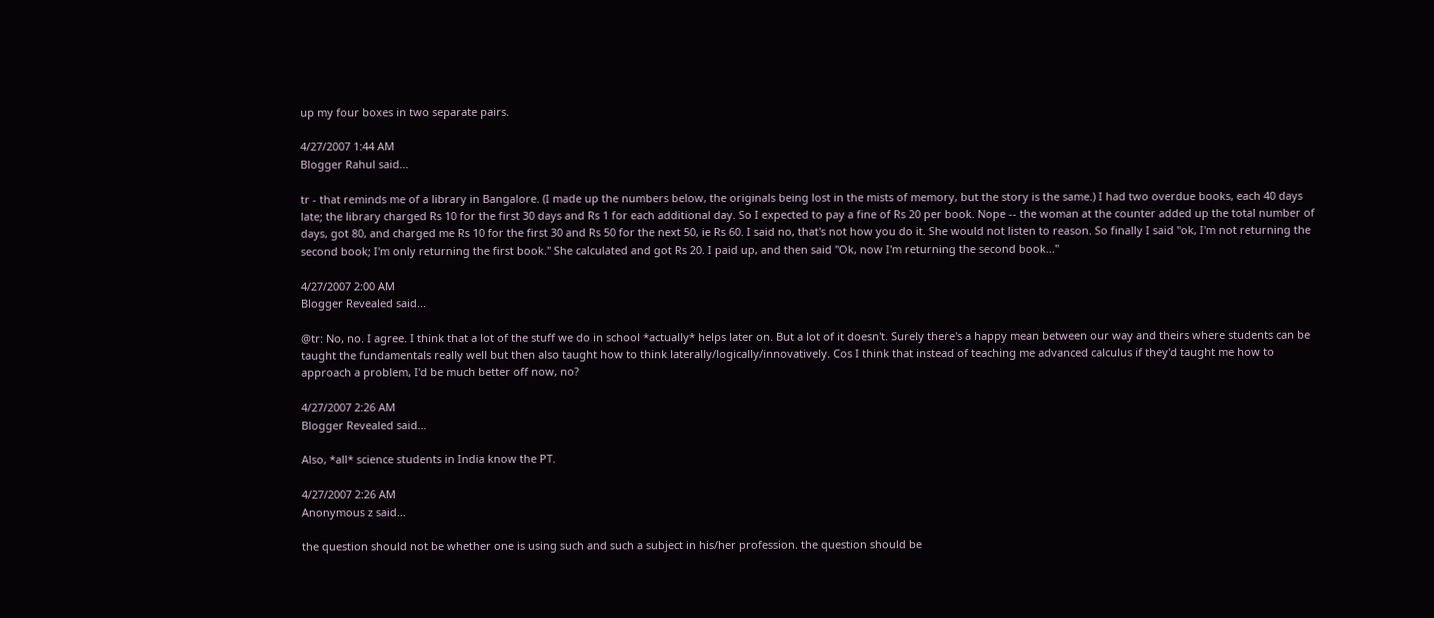up my four boxes in two separate pairs.

4/27/2007 1:44 AM
Blogger Rahul said...

tr - that reminds me of a library in Bangalore. (I made up the numbers below, the originals being lost in the mists of memory, but the story is the same.) I had two overdue books, each 40 days late; the library charged Rs 10 for the first 30 days and Rs 1 for each additional day. So I expected to pay a fine of Rs 20 per book. Nope -- the woman at the counter added up the total number of days, got 80, and charged me Rs 10 for the first 30 and Rs 50 for the next 50, ie Rs 60. I said no, that's not how you do it. She would not listen to reason. So finally I said "ok, I'm not returning the second book; I'm only returning the first book." She calculated and got Rs 20. I paid up, and then said "Ok, now I'm returning the second book..."

4/27/2007 2:00 AM
Blogger Revealed said...

@tr: No, no. I agree. I think that a lot of the stuff we do in school *actually* helps later on. But a lot of it doesn't. Surely there's a happy mean between our way and theirs where students can be taught the fundamentals really well but then also taught how to think laterally/logically/innovatively. Cos I think that instead of teaching me advanced calculus if they'd taught me how to approach a problem, I'd be much better off now, no?

4/27/2007 2:26 AM
Blogger Revealed said...

Also, *all* science students in India know the PT.

4/27/2007 2:26 AM
Anonymous z said...

the question should not be whether one is using such and such a subject in his/her profession. the question should be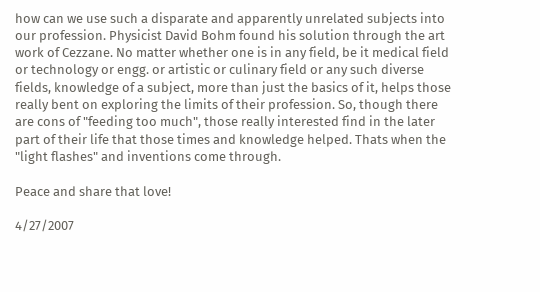how can we use such a disparate and apparently unrelated subjects into our profession. Physicist David Bohm found his solution through the art work of Cezzane. No matter whether one is in any field, be it medical field or technology or engg. or artistic or culinary field or any such diverse fields, knowledge of a subject, more than just the basics of it, helps those really bent on exploring the limits of their profession. So, though there are cons of "feeding too much", those really interested find in the later part of their life that those times and knowledge helped. Thats when the "light flashes" and inventions come through.

Peace and share that love!

4/27/2007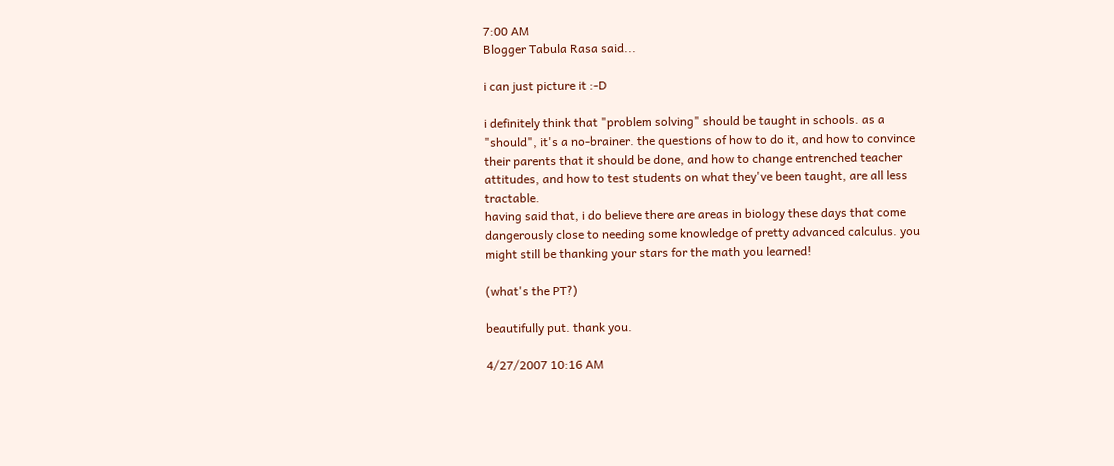7:00 AM
Blogger Tabula Rasa said...

i can just picture it :-D

i definitely think that "problem solving" should be taught in schools. as a "should", it's a no-brainer. the questions of how to do it, and how to convince their parents that it should be done, and how to change entrenched teacher attitudes, and how to test students on what they've been taught, are all less tractable.
having said that, i do believe there are areas in biology these days that come dangerously close to needing some knowledge of pretty advanced calculus. you might still be thanking your stars for the math you learned!

(what's the PT?)

beautifully put. thank you.

4/27/2007 10:16 AM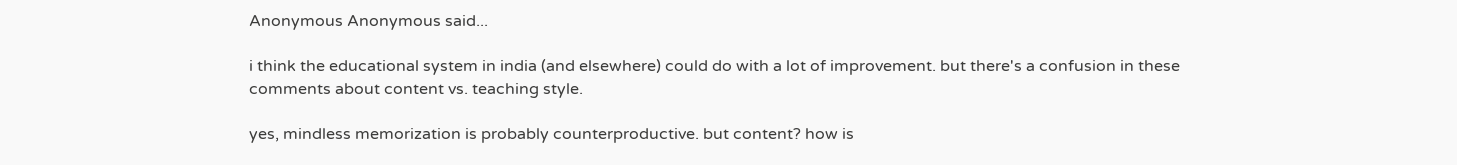Anonymous Anonymous said...

i think the educational system in india (and elsewhere) could do with a lot of improvement. but there's a confusion in these comments about content vs. teaching style.

yes, mindless memorization is probably counterproductive. but content? how is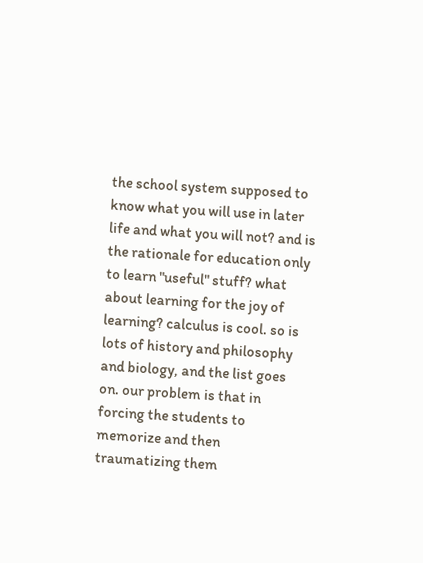the school system supposed to know what you will use in later life and what you will not? and is the rationale for education only to learn "useful" stuff? what about learning for the joy of learning? calculus is cool. so is lots of history and philosophy and biology, and the list goes on. our problem is that in forcing the students to memorize and then traumatizing them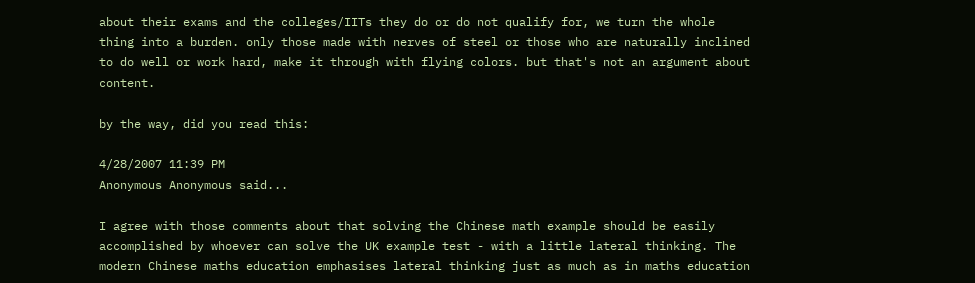about their exams and the colleges/IITs they do or do not qualify for, we turn the whole thing into a burden. only those made with nerves of steel or those who are naturally inclined to do well or work hard, make it through with flying colors. but that's not an argument about content.

by the way, did you read this:

4/28/2007 11:39 PM
Anonymous Anonymous said...

I agree with those comments about that solving the Chinese math example should be easily accomplished by whoever can solve the UK example test - with a little lateral thinking. The modern Chinese maths education emphasises lateral thinking just as much as in maths education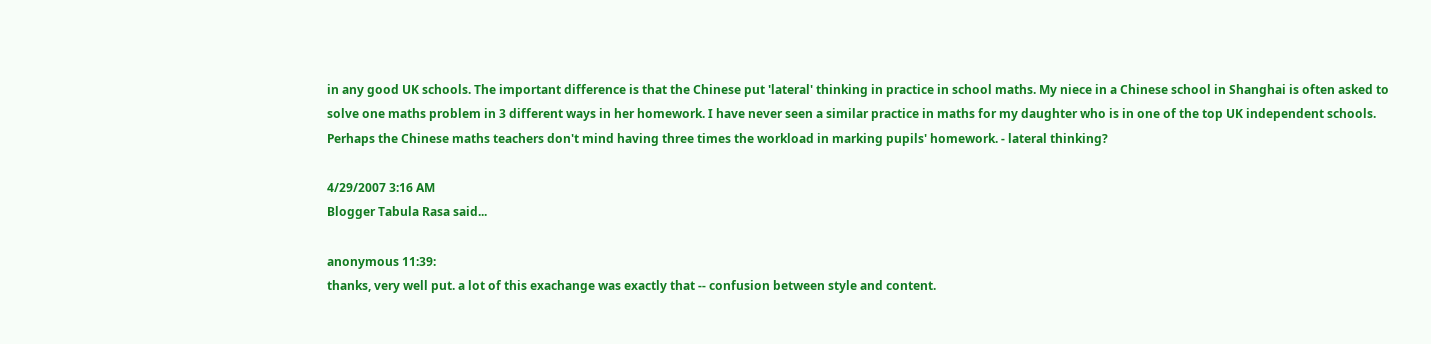in any good UK schools. The important difference is that the Chinese put 'lateral' thinking in practice in school maths. My niece in a Chinese school in Shanghai is often asked to solve one maths problem in 3 different ways in her homework. I have never seen a similar practice in maths for my daughter who is in one of the top UK independent schools. Perhaps the Chinese maths teachers don't mind having three times the workload in marking pupils' homework. - lateral thinking?

4/29/2007 3:16 AM
Blogger Tabula Rasa said...

anonymous 11:39:
thanks, very well put. a lot of this exachange was exactly that -- confusion between style and content.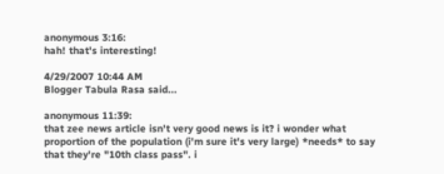anonymous 3:16:
hah! that's interesting!

4/29/2007 10:44 AM
Blogger Tabula Rasa said...

anonymous 11:39:
that zee news article isn't very good news is it? i wonder what proportion of the population (i'm sure it's very large) *needs* to say that they're "10th class pass". i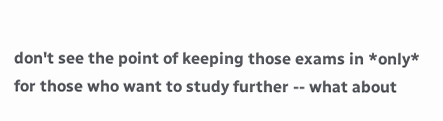don't see the point of keeping those exams in *only* for those who want to study further -- what about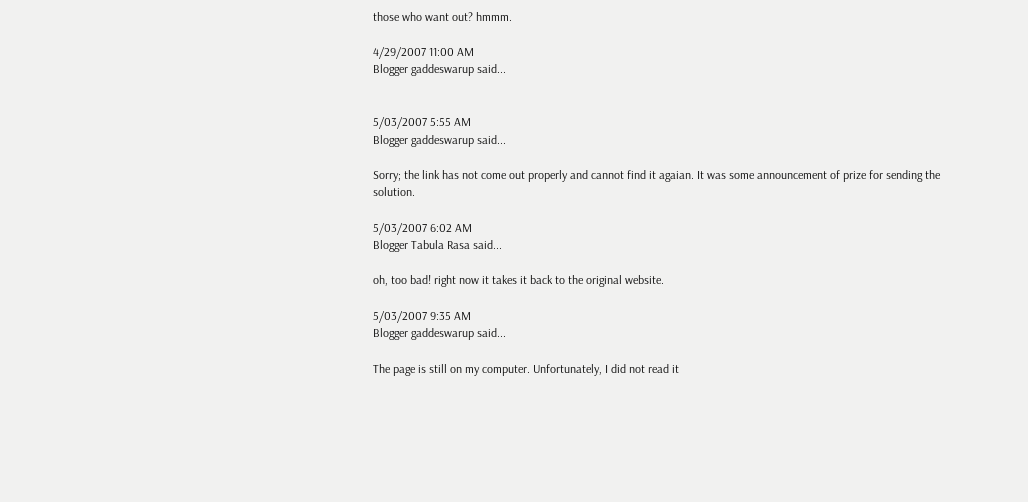those who want out? hmmm.

4/29/2007 11:00 AM
Blogger gaddeswarup said...


5/03/2007 5:55 AM
Blogger gaddeswarup said...

Sorry; the link has not come out properly and cannot find it agaian. It was some announcement of prize for sending the solution.

5/03/2007 6:02 AM
Blogger Tabula Rasa said...

oh, too bad! right now it takes it back to the original website.

5/03/2007 9:35 AM
Blogger gaddeswarup said...

The page is still on my computer. Unfortunately, I did not read it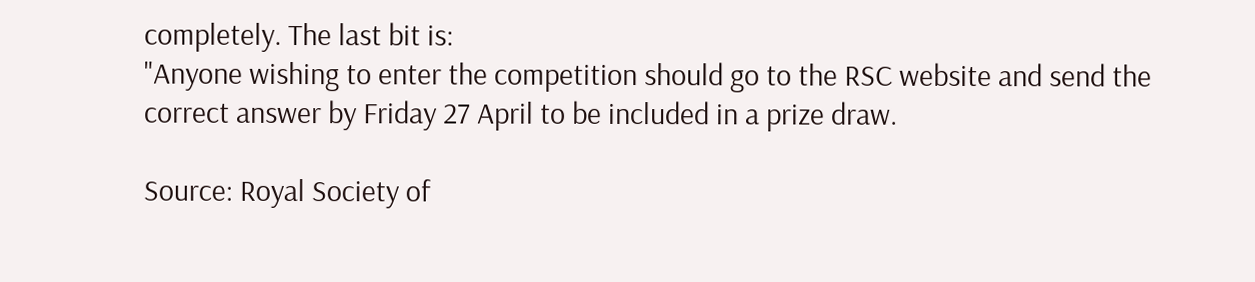completely. The last bit is:
"Anyone wishing to enter the competition should go to the RSC website and send the correct answer by Friday 27 April to be included in a prize draw.

Source: Royal Society of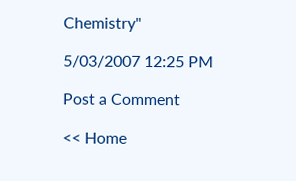Chemistry"

5/03/2007 12:25 PM

Post a Comment

<< Home